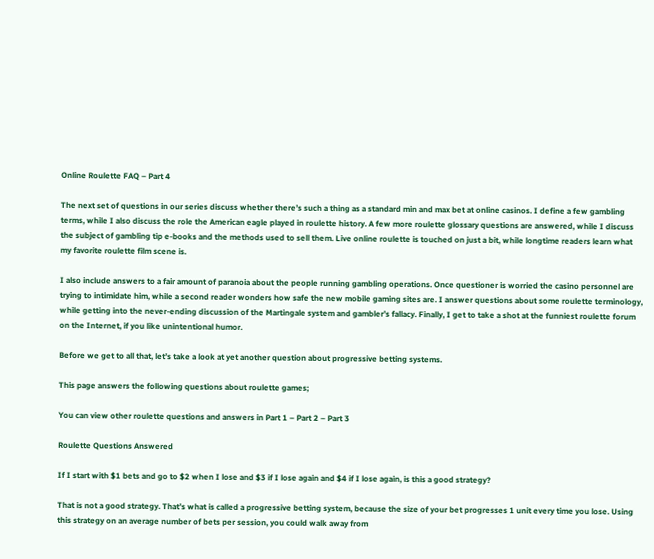Online Roulette FAQ – Part 4

The next set of questions in our series discuss whether there’s such a thing as a standard min and max bet at online casinos. I define a few gambling terms, while I also discuss the role the American eagle played in roulette history. A few more roulette glossary questions are answered, while I discuss the subject of gambling tip e-books and the methods used to sell them. Live online roulette is touched on just a bit, while longtime readers learn what my favorite roulette film scene is.

I also include answers to a fair amount of paranoia about the people running gambling operations. Once questioner is worried the casino personnel are trying to intimidate him, while a second reader wonders how safe the new mobile gaming sites are. I answer questions about some roulette terminology, while getting into the never-ending discussion of the Martingale system and gambler’s fallacy. Finally, I get to take a shot at the funniest roulette forum on the Internet, if you like unintentional humor.

Before we get to all that, let’s take a look at yet another question about progressive betting systems.

This page answers the following questions about roulette games;

You can view other roulette questions and answers in Part 1 – Part 2 – Part 3

Roulette Questions Answered

If I start with $1 bets and go to $2 when I lose and $3 if I lose again and $4 if I lose again, is this a good strategy?

That is not a good strategy. That’s what is called a progressive betting system, because the size of your bet progresses 1 unit every time you lose. Using this strategy on an average number of bets per session, you could walk away from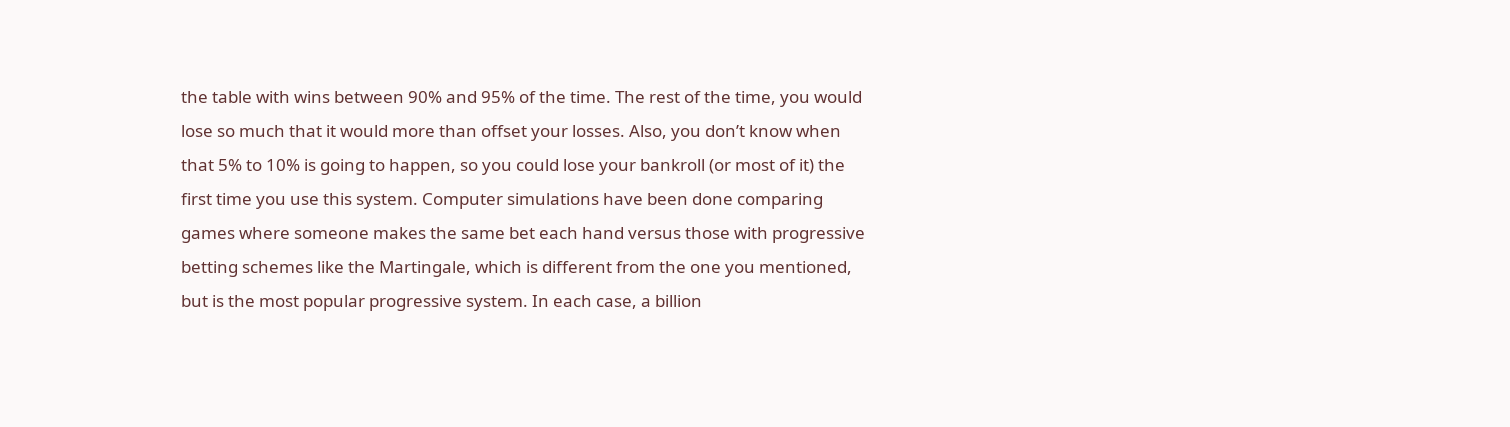the table with wins between 90% and 95% of the time. The rest of the time, you would lose so much that it would more than offset your losses. Also, you don’t know when that 5% to 10% is going to happen, so you could lose your bankroll (or most of it) the first time you use this system. Computer simulations have been done comparing games where someone makes the same bet each hand versus those with progressive betting schemes like the Martingale, which is different from the one you mentioned, but is the most popular progressive system. In each case, a billion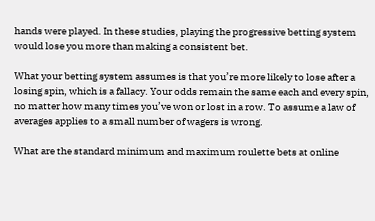hands were played. In these studies, playing the progressive betting system would lose you more than making a consistent bet.

What your betting system assumes is that you’re more likely to lose after a losing spin, which is a fallacy. Your odds remain the same each and every spin, no matter how many times you’ve won or lost in a row. To assume a law of averages applies to a small number of wagers is wrong.

What are the standard minimum and maximum roulette bets at online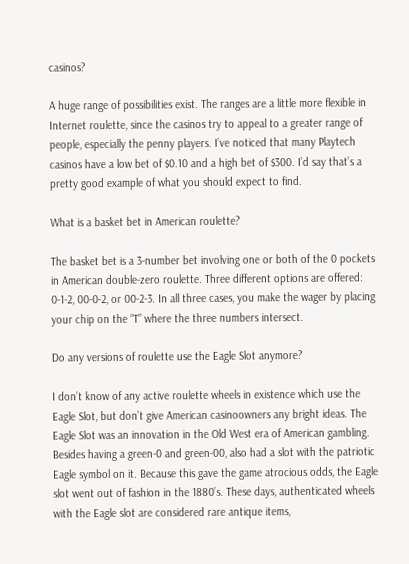casinos?

A huge range of possibilities exist. The ranges are a little more flexible in Internet roulette, since the casinos try to appeal to a greater range of people, especially the penny players. I’ve noticed that many Playtech casinos have a low bet of $0.10 and a high bet of $300. I’d say that’s a pretty good example of what you should expect to find.

What is a basket bet in American roulette?

The basket bet is a 3-number bet involving one or both of the 0 pockets in American double-zero roulette. Three different options are offered: 0-1-2, 00-0-2, or 00-2-3. In all three cases, you make the wager by placing your chip on the “T” where the three numbers intersect.

Do any versions of roulette use the Eagle Slot anymore?

I don’t know of any active roulette wheels in existence which use the Eagle Slot, but don’t give American casinoowners any bright ideas. The Eagle Slot was an innovation in the Old West era of American gambling. Besides having a green-0 and green-00, also had a slot with the patriotic Eagle symbol on it. Because this gave the game atrocious odds, the Eagle slot went out of fashion in the 1880’s. These days, authenticated wheels with the Eagle slot are considered rare antique items,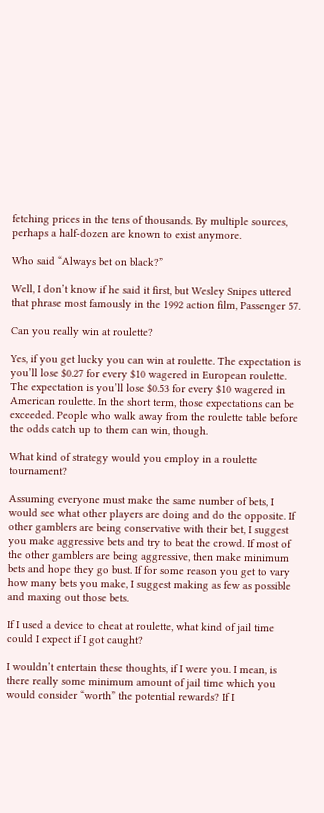fetching prices in the tens of thousands. By multiple sources, perhaps a half-dozen are known to exist anymore.

Who said “Always bet on black?”

Well, I don’t know if he said it first, but Wesley Snipes uttered that phrase most famously in the 1992 action film, Passenger 57.

Can you really win at roulette?

Yes, if you get lucky you can win at roulette. The expectation is you’ll lose $0.27 for every $10 wagered in European roulette. The expectation is you’ll lose $0.53 for every $10 wagered in American roulette. In the short term, those expectations can be exceeded. People who walk away from the roulette table before the odds catch up to them can win, though.

What kind of strategy would you employ in a roulette tournament?

Assuming everyone must make the same number of bets, I would see what other players are doing and do the opposite. If other gamblers are being conservative with their bet, I suggest you make aggressive bets and try to beat the crowd. If most of the other gamblers are being aggressive, then make minimum bets and hope they go bust. If for some reason you get to vary how many bets you make, I suggest making as few as possible and maxing out those bets.

If I used a device to cheat at roulette, what kind of jail time could I expect if I got caught?

I wouldn’t entertain these thoughts, if I were you. I mean, is there really some minimum amount of jail time which you would consider “worth” the potential rewards? If I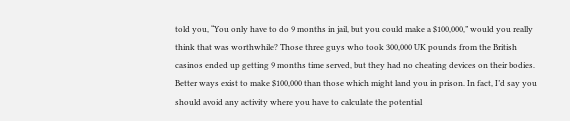told you, “You only have to do 9 months in jail, but you could make a $100,000,” would you really think that was worthwhile? Those three guys who took 300,000 UK pounds from the British casinos ended up getting 9 months time served, but they had no cheating devices on their bodies. Better ways exist to make $100,000 than those which might land you in prison. In fact, I’d say you should avoid any activity where you have to calculate the potential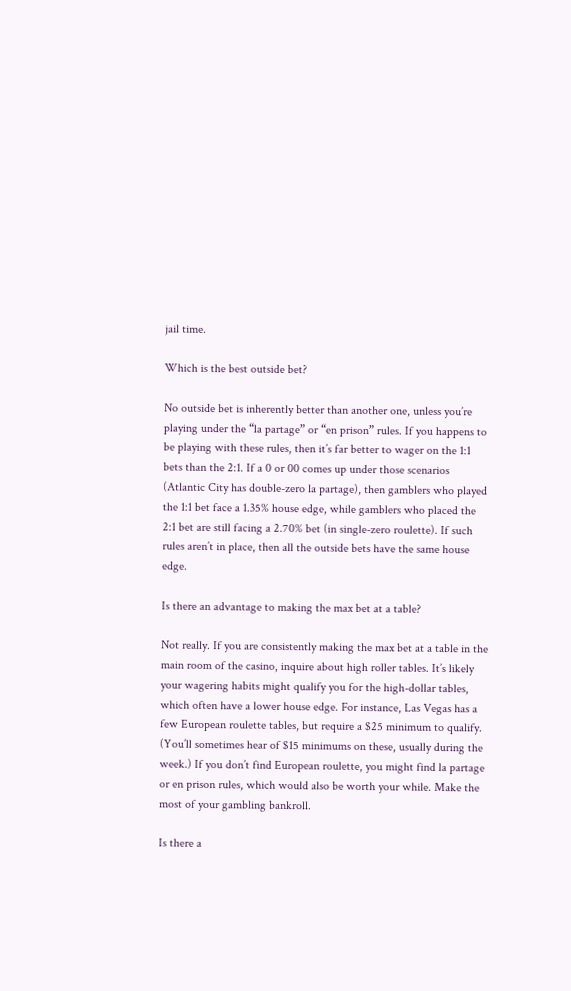jail time.

Which is the best outside bet?

No outside bet is inherently better than another one, unless you’re playing under the “la partage” or “en prison” rules. If you happens to be playing with these rules, then it’s far better to wager on the 1:1 bets than the 2:1. If a 0 or 00 comes up under those scenarios (Atlantic City has double-zero la partage), then gamblers who played the 1:1 bet face a 1.35% house edge, while gamblers who placed the 2:1 bet are still facing a 2.70% bet (in single-zero roulette). If such rules aren’t in place, then all the outside bets have the same house edge.

Is there an advantage to making the max bet at a table?

Not really. If you are consistently making the max bet at a table in the main room of the casino, inquire about high roller tables. It’s likely your wagering habits might qualify you for the high-dollar tables, which often have a lower house edge. For instance, Las Vegas has a few European roulette tables, but require a $25 minimum to qualify. (You’ll sometimes hear of $15 minimums on these, usually during the week.) If you don’t find European roulette, you might find la partage or en prison rules, which would also be worth your while. Make the most of your gambling bankroll.

Is there a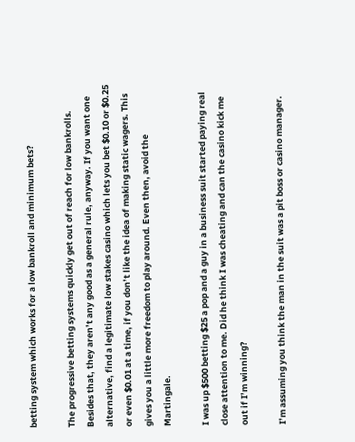betting system which works for a low bankroll and minimum bets?

The progressive betting systems quickly get out of reach for low bankrolls. Besides that, they aren’t any good as a general rule, anyway. If you want one alternative, find a legitimate low stakes casino which lets you bet $0.10 or $0.25 or even $0.01 at a time, if you don’t like the idea of making static wagers. This gives you a little more freedom to play around. Even then, avoid the Martingale.

I was up $500 betting $25 a pop and a guy in a business suit started paying real close attention to me. Did he think I was cheating and can the casino kick me out if I’m winning?

I’m assuming you think the man in the suit was a pit boss or casino manager.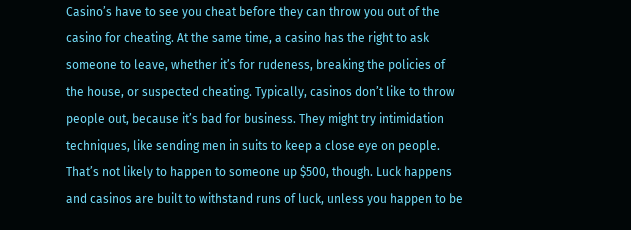Casino’s have to see you cheat before they can throw you out of the casino for cheating. At the same time, a casino has the right to ask someone to leave, whether it’s for rudeness, breaking the policies of the house, or suspected cheating. Typically, casinos don’t like to throw people out, because it’s bad for business. They might try intimidation techniques, like sending men in suits to keep a close eye on people. That’s not likely to happen to someone up $500, though. Luck happens and casinos are built to withstand runs of luck, unless you happen to be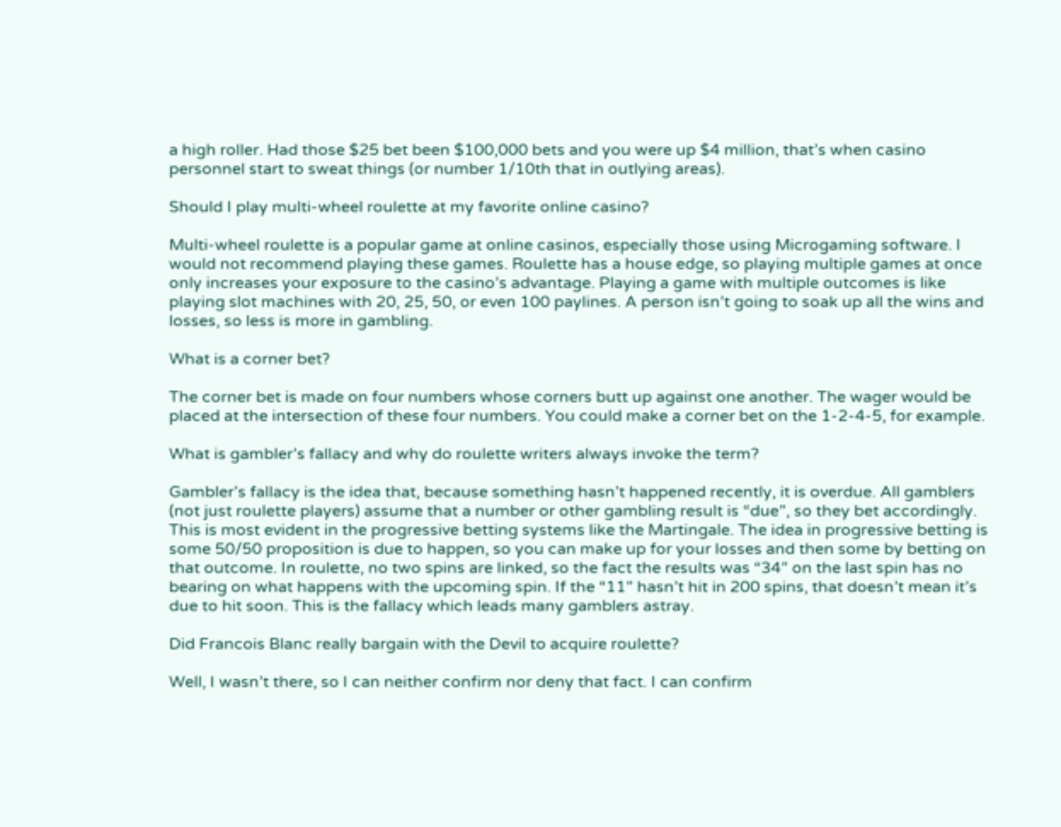a high roller. Had those $25 bet been $100,000 bets and you were up $4 million, that’s when casino personnel start to sweat things (or number 1/10th that in outlying areas).

Should I play multi-wheel roulette at my favorite online casino?

Multi-wheel roulette is a popular game at online casinos, especially those using Microgaming software. I would not recommend playing these games. Roulette has a house edge, so playing multiple games at once only increases your exposure to the casino’s advantage. Playing a game with multiple outcomes is like playing slot machines with 20, 25, 50, or even 100 paylines. A person isn’t going to soak up all the wins and losses, so less is more in gambling.

What is a corner bet?

The corner bet is made on four numbers whose corners butt up against one another. The wager would be placed at the intersection of these four numbers. You could make a corner bet on the 1-2-4-5, for example.

What is gambler’s fallacy and why do roulette writers always invoke the term?

Gambler’s fallacy is the idea that, because something hasn’t happened recently, it is overdue. All gamblers (not just roulette players) assume that a number or other gambling result is “due”, so they bet accordingly. This is most evident in the progressive betting systems like the Martingale. The idea in progressive betting is some 50/50 proposition is due to happen, so you can make up for your losses and then some by betting on that outcome. In roulette, no two spins are linked, so the fact the results was “34” on the last spin has no bearing on what happens with the upcoming spin. If the “11” hasn’t hit in 200 spins, that doesn’t mean it’s due to hit soon. This is the fallacy which leads many gamblers astray.

Did Francois Blanc really bargain with the Devil to acquire roulette?

Well, I wasn’t there, so I can neither confirm nor deny that fact. I can confirm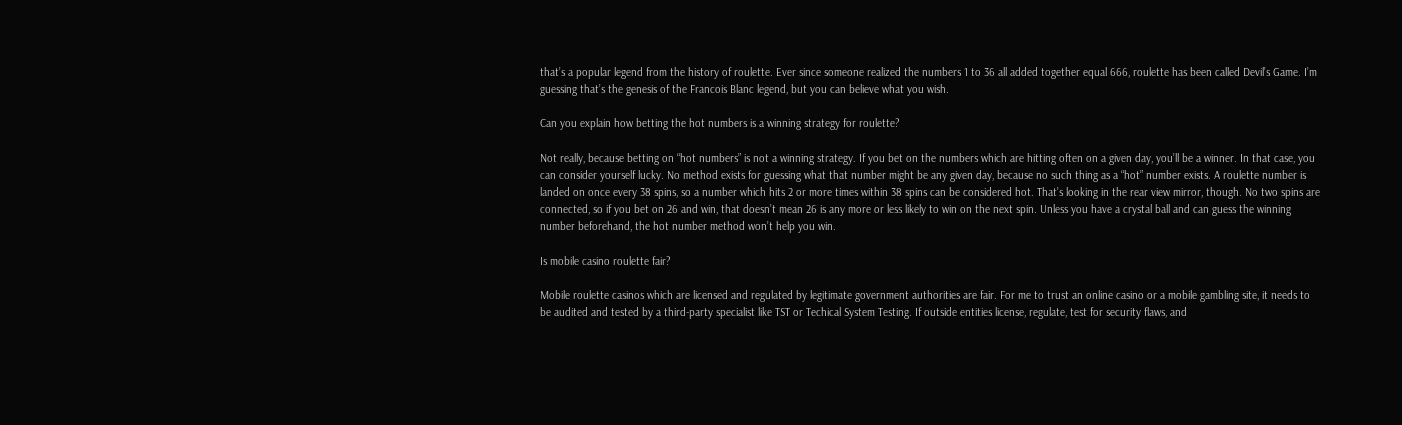that’s a popular legend from the history of roulette. Ever since someone realized the numbers 1 to 36 all added together equal 666, roulette has been called Devil’s Game. I’m guessing that’s the genesis of the Francois Blanc legend, but you can believe what you wish.

Can you explain how betting the hot numbers is a winning strategy for roulette?

Not really, because betting on “hot numbers” is not a winning strategy. If you bet on the numbers which are hitting often on a given day, you’ll be a winner. In that case, you can consider yourself lucky. No method exists for guessing what that number might be any given day, because no such thing as a “hot” number exists. A roulette number is landed on once every 38 spins, so a number which hits 2 or more times within 38 spins can be considered hot. That’s looking in the rear view mirror, though. No two spins are connected, so if you bet on 26 and win, that doesn’t mean 26 is any more or less likely to win on the next spin. Unless you have a crystal ball and can guess the winning number beforehand, the hot number method won’t help you win.

Is mobile casino roulette fair?

Mobile roulette casinos which are licensed and regulated by legitimate government authorities are fair. For me to trust an online casino or a mobile gambling site, it needs to be audited and tested by a third-party specialist like TST or Techical System Testing. If outside entities license, regulate, test for security flaws, and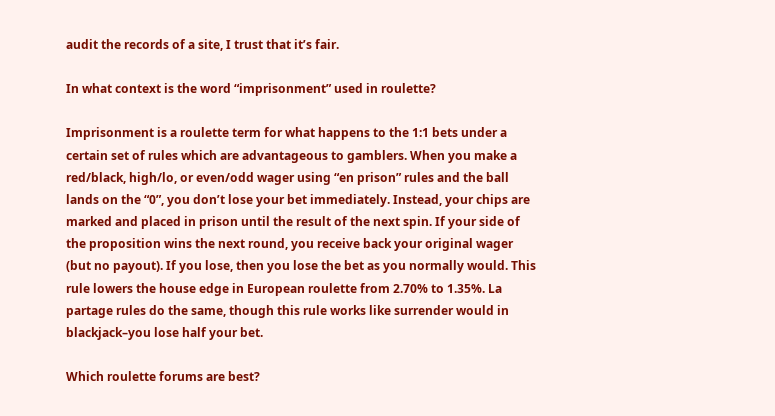audit the records of a site, I trust that it’s fair.

In what context is the word “imprisonment” used in roulette?

Imprisonment is a roulette term for what happens to the 1:1 bets under a certain set of rules which are advantageous to gamblers. When you make a red/black, high/lo, or even/odd wager using “en prison” rules and the ball lands on the “0”, you don’t lose your bet immediately. Instead, your chips are marked and placed in prison until the result of the next spin. If your side of the proposition wins the next round, you receive back your original wager (but no payout). If you lose, then you lose the bet as you normally would. This rule lowers the house edge in European roulette from 2.70% to 1.35%. La partage rules do the same, though this rule works like surrender would in blackjack–you lose half your bet.

Which roulette forums are best?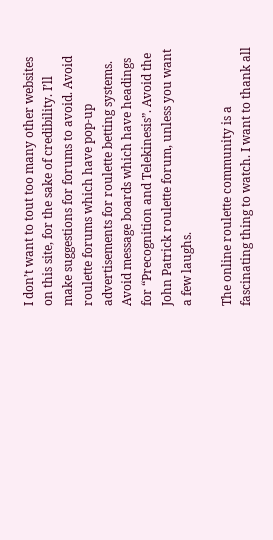I don’t want to tout too many other websites on this site, for the sake of credibility. I’ll make suggestions for forums to avoid. Avoid roulette forums which have pop-up advertisements for roulette betting systems. Avoid message boards which have headings for “Precognition and Telekinesis”. Avoid the John Patrick roulette forum, unless you want a few laughs.

The online roulette community is a fascinating thing to watch. I want to thank all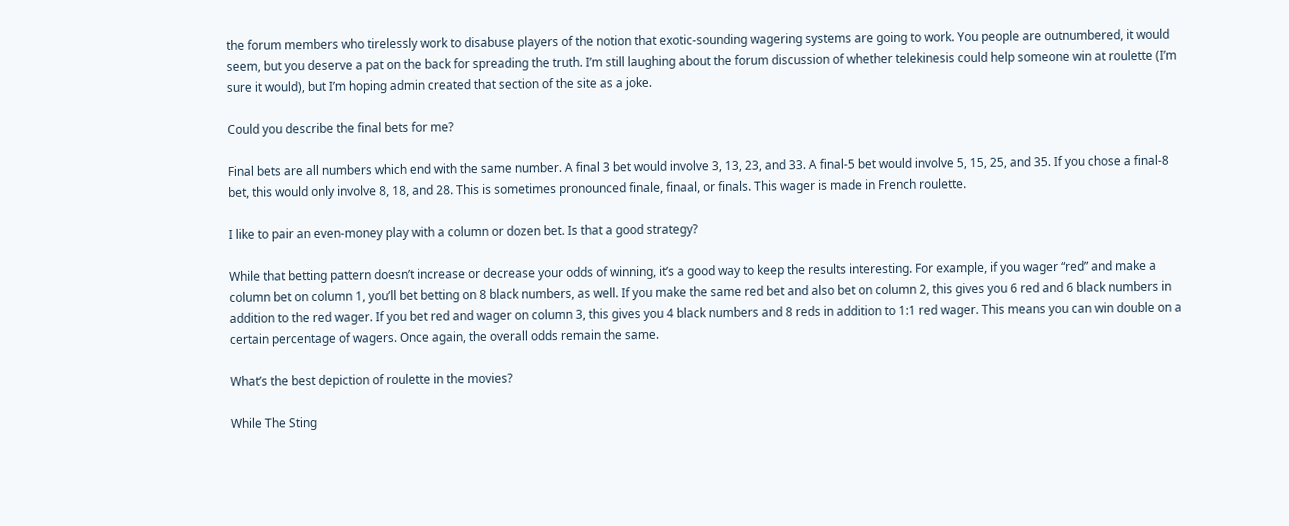the forum members who tirelessly work to disabuse players of the notion that exotic-sounding wagering systems are going to work. You people are outnumbered, it would seem, but you deserve a pat on the back for spreading the truth. I’m still laughing about the forum discussion of whether telekinesis could help someone win at roulette (I’m sure it would), but I’m hoping admin created that section of the site as a joke.

Could you describe the final bets for me?

Final bets are all numbers which end with the same number. A final 3 bet would involve 3, 13, 23, and 33. A final-5 bet would involve 5, 15, 25, and 35. If you chose a final-8 bet, this would only involve 8, 18, and 28. This is sometimes pronounced finale, finaal, or finals. This wager is made in French roulette.

I like to pair an even-money play with a column or dozen bet. Is that a good strategy?

While that betting pattern doesn’t increase or decrease your odds of winning, it’s a good way to keep the results interesting. For example, if you wager “red” and make a column bet on column 1, you’ll bet betting on 8 black numbers, as well. If you make the same red bet and also bet on column 2, this gives you 6 red and 6 black numbers in addition to the red wager. If you bet red and wager on column 3, this gives you 4 black numbers and 8 reds in addition to 1:1 red wager. This means you can win double on a certain percentage of wagers. Once again, the overall odds remain the same.

What’s the best depiction of roulette in the movies?

While The Sting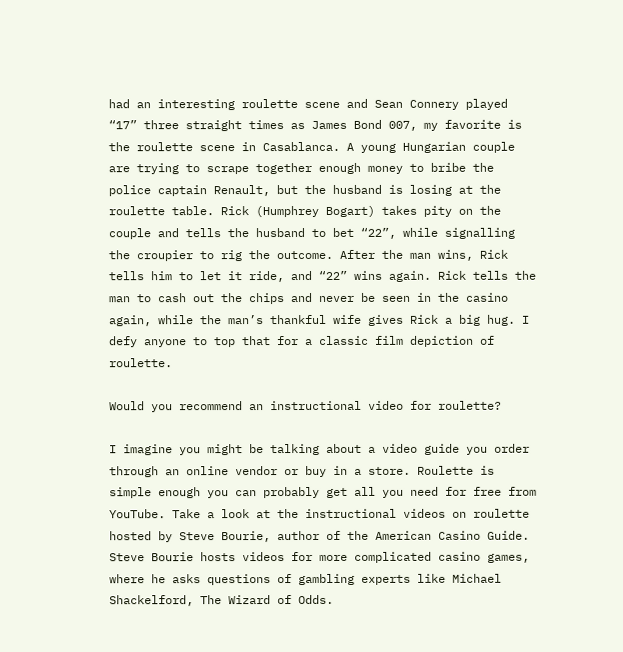had an interesting roulette scene and Sean Connery played “17” three straight times as James Bond 007, my favorite is the roulette scene in Casablanca. A young Hungarian couple are trying to scrape together enough money to bribe the police captain Renault, but the husband is losing at the roulette table. Rick (Humphrey Bogart) takes pity on the couple and tells the husband to bet “22”, while signalling the croupier to rig the outcome. After the man wins, Rick tells him to let it ride, and “22” wins again. Rick tells the man to cash out the chips and never be seen in the casino again, while the man’s thankful wife gives Rick a big hug. I defy anyone to top that for a classic film depiction of roulette.

Would you recommend an instructional video for roulette?

I imagine you might be talking about a video guide you order through an online vendor or buy in a store. Roulette is simple enough you can probably get all you need for free from YouTube. Take a look at the instructional videos on roulette hosted by Steve Bourie, author of the American Casino Guide. Steve Bourie hosts videos for more complicated casino games, where he asks questions of gambling experts like Michael Shackelford, The Wizard of Odds.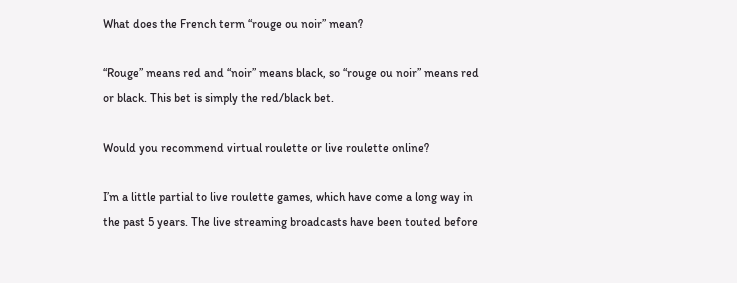What does the French term “rouge ou noir” mean?

“Rouge” means red and “noir” means black, so “rouge ou noir” means red or black. This bet is simply the red/black bet.

Would you recommend virtual roulette or live roulette online?

I’m a little partial to live roulette games, which have come a long way in the past 5 years. The live streaming broadcasts have been touted before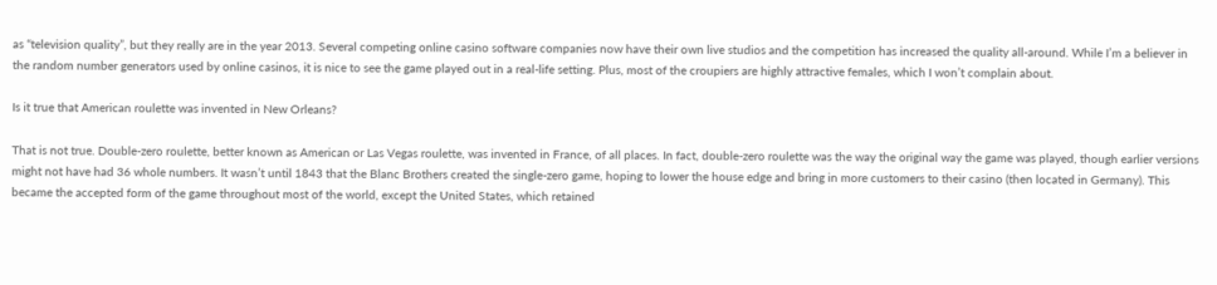as “television quality”, but they really are in the year 2013. Several competing online casino software companies now have their own live studios and the competition has increased the quality all-around. While I’m a believer in the random number generators used by online casinos, it is nice to see the game played out in a real-life setting. Plus, most of the croupiers are highly attractive females, which I won’t complain about.

Is it true that American roulette was invented in New Orleans?

That is not true. Double-zero roulette, better known as American or Las Vegas roulette, was invented in France, of all places. In fact, double-zero roulette was the way the original way the game was played, though earlier versions might not have had 36 whole numbers. It wasn’t until 1843 that the Blanc Brothers created the single-zero game, hoping to lower the house edge and bring in more customers to their casino (then located in Germany). This became the accepted form of the game throughout most of the world, except the United States, which retained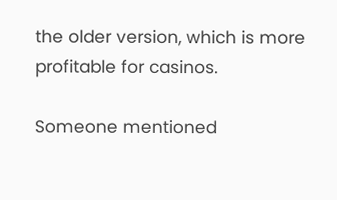the older version, which is more profitable for casinos.

Someone mentioned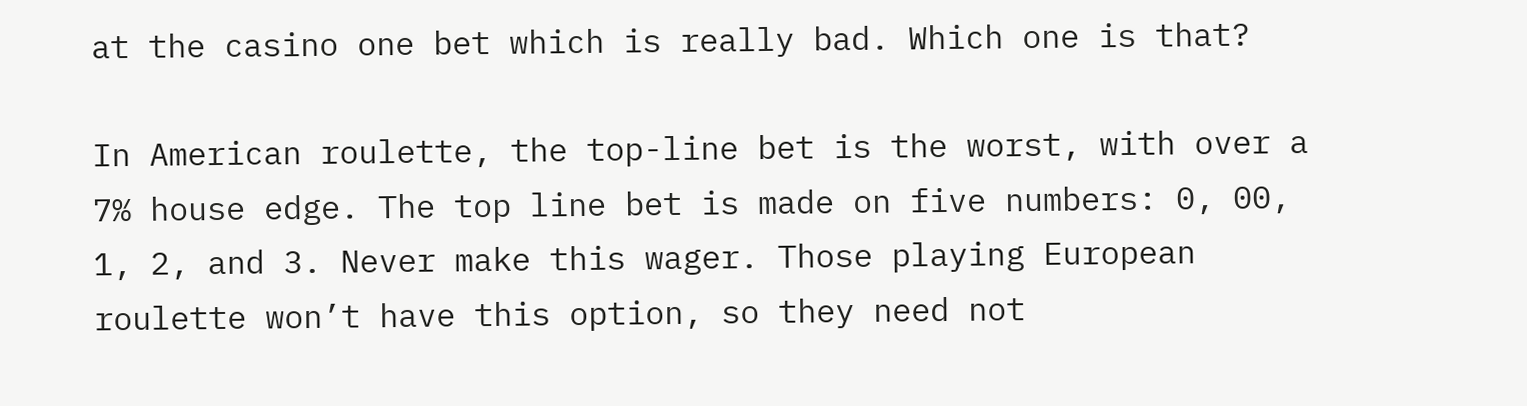at the casino one bet which is really bad. Which one is that?

In American roulette, the top-line bet is the worst, with over a 7% house edge. The top line bet is made on five numbers: 0, 00, 1, 2, and 3. Never make this wager. Those playing European roulette won’t have this option, so they need not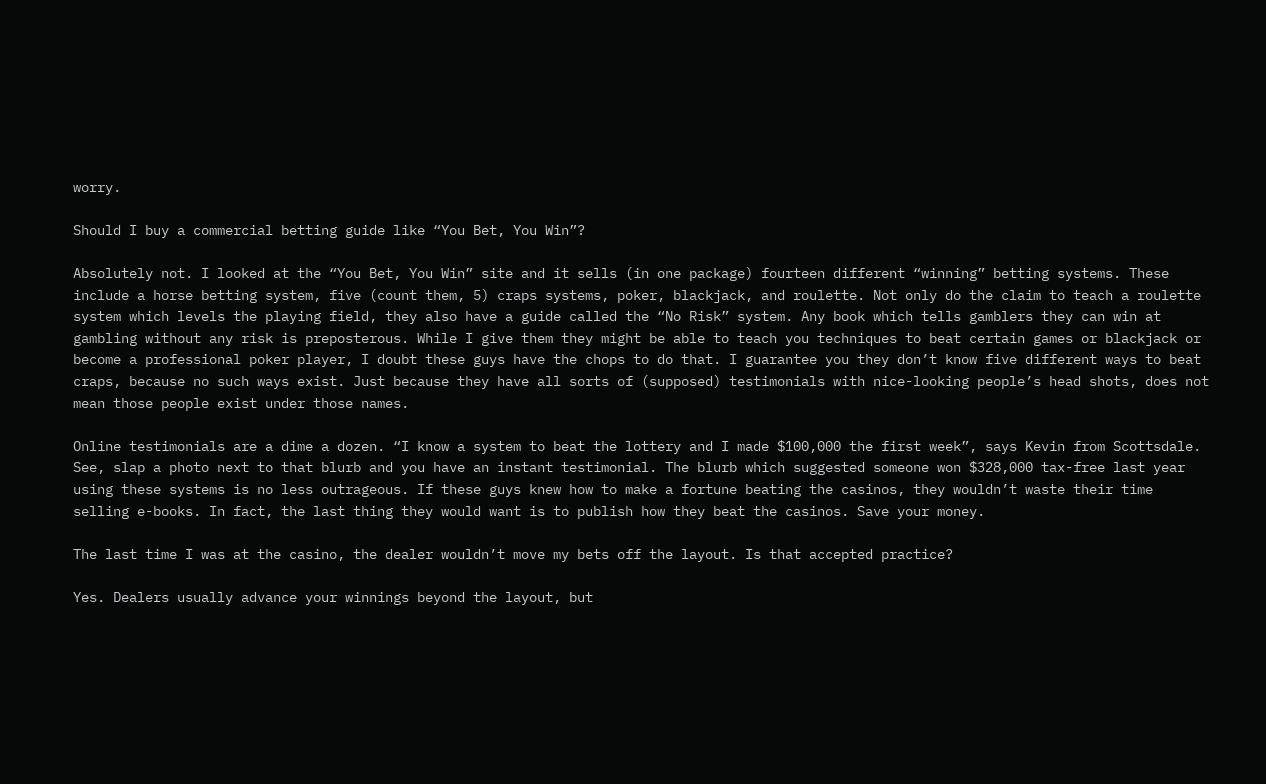worry.

Should I buy a commercial betting guide like “You Bet, You Win”?

Absolutely not. I looked at the “You Bet, You Win” site and it sells (in one package) fourteen different “winning” betting systems. These include a horse betting system, five (count them, 5) craps systems, poker, blackjack, and roulette. Not only do the claim to teach a roulette system which levels the playing field, they also have a guide called the “No Risk” system. Any book which tells gamblers they can win at gambling without any risk is preposterous. While I give them they might be able to teach you techniques to beat certain games or blackjack or become a professional poker player, I doubt these guys have the chops to do that. I guarantee you they don’t know five different ways to beat craps, because no such ways exist. Just because they have all sorts of (supposed) testimonials with nice-looking people’s head shots, does not mean those people exist under those names.

Online testimonials are a dime a dozen. “I know a system to beat the lottery and I made $100,000 the first week”, says Kevin from Scottsdale. See, slap a photo next to that blurb and you have an instant testimonial. The blurb which suggested someone won $328,000 tax-free last year using these systems is no less outrageous. If these guys knew how to make a fortune beating the casinos, they wouldn’t waste their time selling e-books. In fact, the last thing they would want is to publish how they beat the casinos. Save your money.

The last time I was at the casino, the dealer wouldn’t move my bets off the layout. Is that accepted practice?

Yes. Dealers usually advance your winnings beyond the layout, but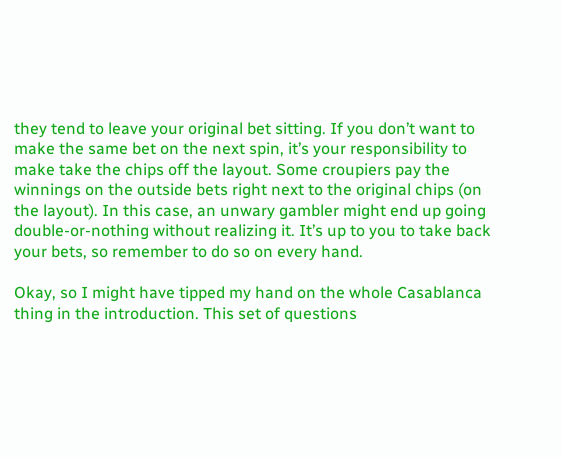they tend to leave your original bet sitting. If you don’t want to make the same bet on the next spin, it’s your responsibility to make take the chips off the layout. Some croupiers pay the winnings on the outside bets right next to the original chips (on the layout). In this case, an unwary gambler might end up going double-or-nothing without realizing it. It’s up to you to take back your bets, so remember to do so on every hand.

Okay, so I might have tipped my hand on the whole Casablanca thing in the introduction. This set of questions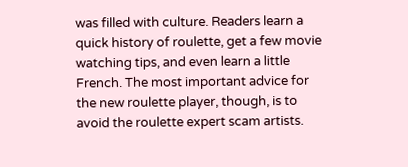was filled with culture. Readers learn a quick history of roulette, get a few movie watching tips, and even learn a little French. The most important advice for the new roulette player, though, is to avoid the roulette expert scam artists.